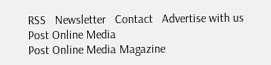RSS   Newsletter   Contact   Advertise with us
Post Online Media
Post Online Media Magazine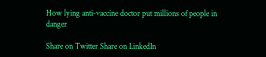How lying anti-vaccine doctor put millions of people in danger

Share on Twitter Share on LinkedIn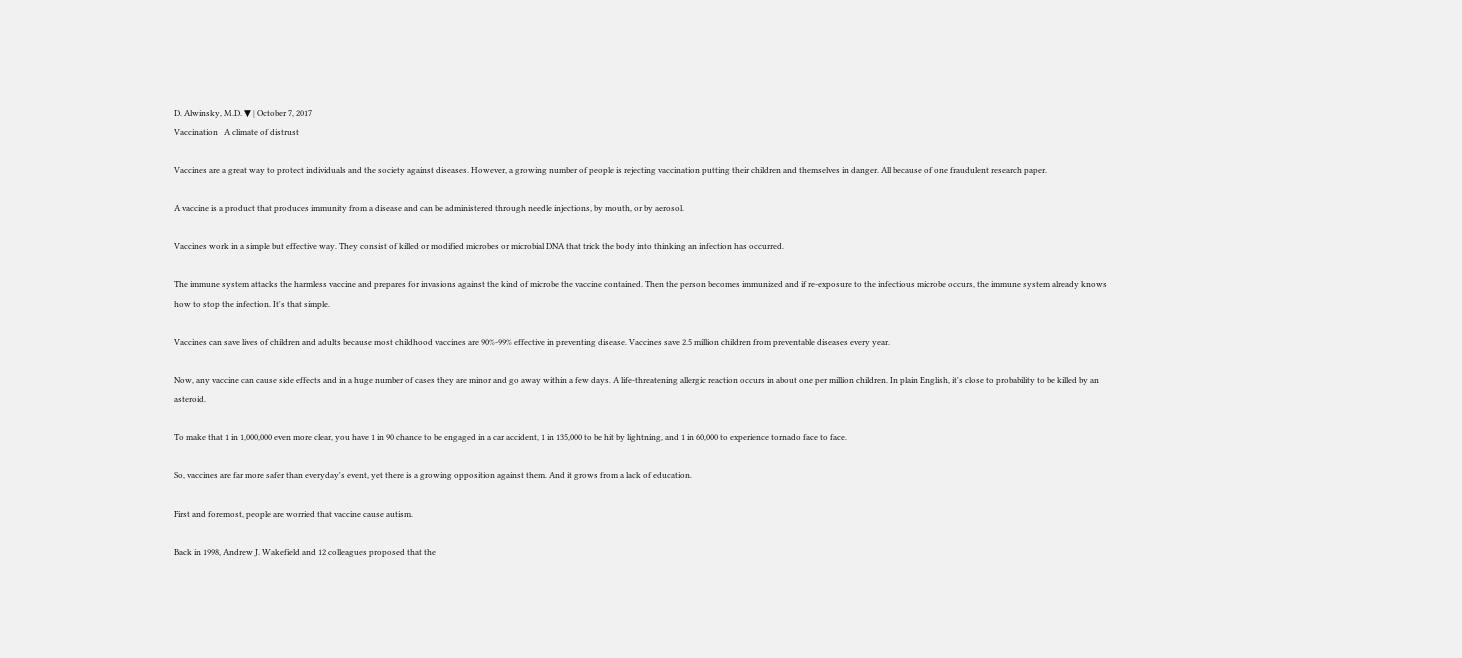D. Alwinsky, M.D. ▼ | October 7, 2017
Vaccination   A climate of distrust

Vaccines are a great way to protect individuals and the society against diseases. However, a growing number of people is rejecting vaccination putting their children and themselves in danger. All because of one fraudulent research paper.

A vaccine is a product that produces immunity from a disease and can be administered through needle injections, by mouth, or by aerosol.

Vaccines work in a simple but effective way. They consist of killed or modified microbes or microbial DNA that trick the body into thinking an infection has occurred.

The immune system attacks the harmless vaccine and prepares for invasions against the kind of microbe the vaccine contained. Then the person becomes immunized and if re-exposure to the infectious microbe occurs, the immune system already knows how to stop the infection. It's that simple.

Vaccines can save lives of children and adults because most childhood vaccines are 90%-99% effective in preventing disease. Vaccines save 2.5 million children from preventable diseases every year.

Now, any vaccine can cause side effects and in a huge number of cases they are minor and go away within a few days. A life-threatening allergic reaction occurs in about one per million children. In plain English, it's close to probability to be killed by an asteroid.

To make that 1 in 1,000,000 even more clear, you have 1 in 90 chance to be engaged in a car accident, 1 in 135,000 to be hit by lightning, and 1 in 60,000 to experience tornado face to face.

So, vaccines are far more safer than everyday's event, yet there is a growing opposition against them. And it grows from a lack of education.

First and foremost, people are worried that vaccine cause autism.

Back in 1998, Andrew J. Wakefield and 12 colleagues proposed that the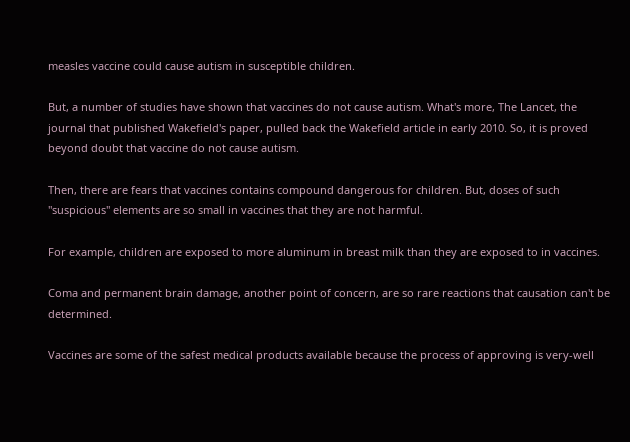measles vaccine could cause autism in susceptible children.

But, a number of studies have shown that vaccines do not cause autism. What's more, The Lancet, the journal that published Wakefield's paper, pulled back the Wakefield article in early 2010. So, it is proved beyond doubt that vaccine do not cause autism.

Then, there are fears that vaccines contains compound dangerous for children. But, doses of such "suspicious" elements are so small in vaccines that they are not harmful.

For example, children are exposed to more aluminum in breast milk than they are exposed to in vaccines.

Coma and permanent brain damage, another point of concern, are so rare reactions that causation can't be determined.

Vaccines are some of the safest medical products available because the process of approving is very-well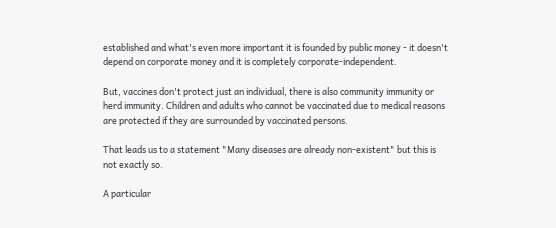established and what's even more important it is founded by public money - it doesn't depend on corporate money and it is completely corporate-independent.

But, vaccines don't protect just an individual, there is also community immunity or herd immunity. Children and adults who cannot be vaccinated due to medical reasons are protected if they are surrounded by vaccinated persons.

That leads us to a statement "Many diseases are already non-existent" but this is not exactly so.

A particular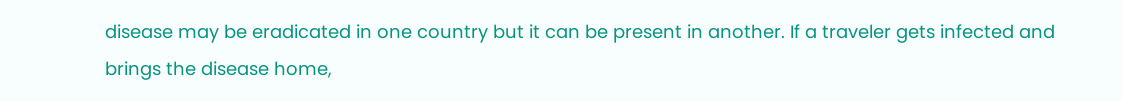disease may be eradicated in one country but it can be present in another. If a traveler gets infected and brings the disease home,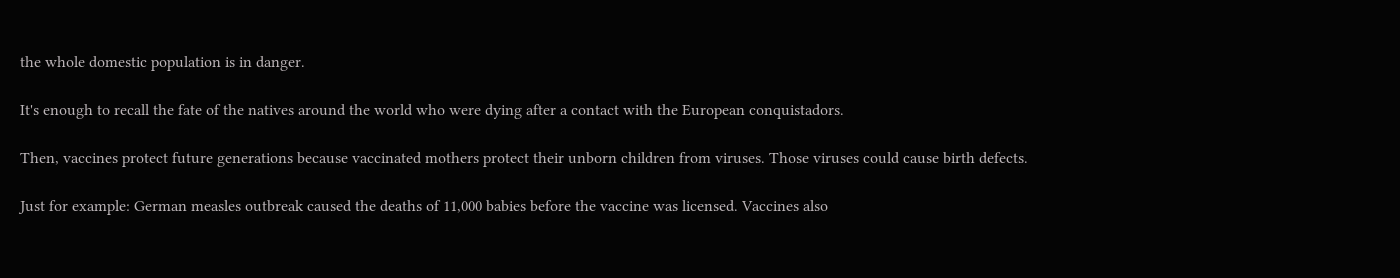the whole domestic population is in danger.

It's enough to recall the fate of the natives around the world who were dying after a contact with the European conquistadors.

Then, vaccines protect future generations because vaccinated mothers protect their unborn children from viruses. Those viruses could cause birth defects.

Just for example: German measles outbreak caused the deaths of 11,000 babies before the vaccine was licensed. Vaccines also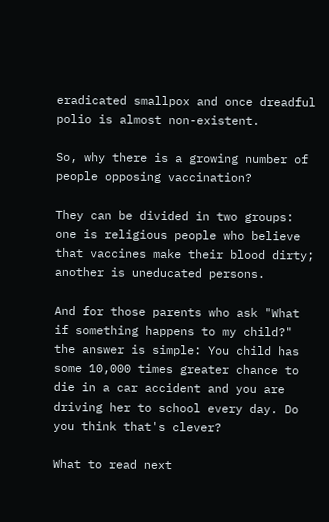eradicated smallpox and once dreadful polio is almost non-existent.

So, why there is a growing number of people opposing vaccination?

They can be divided in two groups: one is religious people who believe that vaccines make their blood dirty; another is uneducated persons.

And for those parents who ask "What if something happens to my child?" the answer is simple: You child has some 10,000 times greater chance to die in a car accident and you are driving her to school every day. Do you think that's clever?

What to read next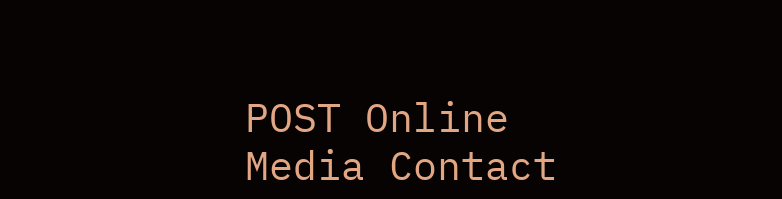POST Online Media Contact